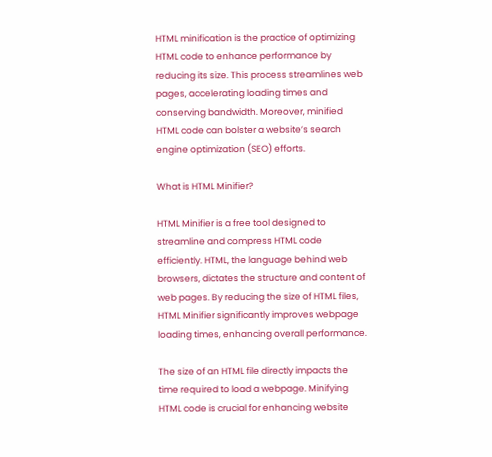HTML minification is the practice of optimizing HTML code to enhance performance by reducing its size. This process streamlines web pages, accelerating loading times and conserving bandwidth. Moreover, minified HTML code can bolster a website’s search engine optimization (SEO) efforts.

What is HTML Minifier?

HTML Minifier is a free tool designed to streamline and compress HTML code efficiently. HTML, the language behind web browsers, dictates the structure and content of web pages. By reducing the size of HTML files, HTML Minifier significantly improves webpage loading times, enhancing overall performance.

The size of an HTML file directly impacts the time required to load a webpage. Minifying HTML code is crucial for enhancing website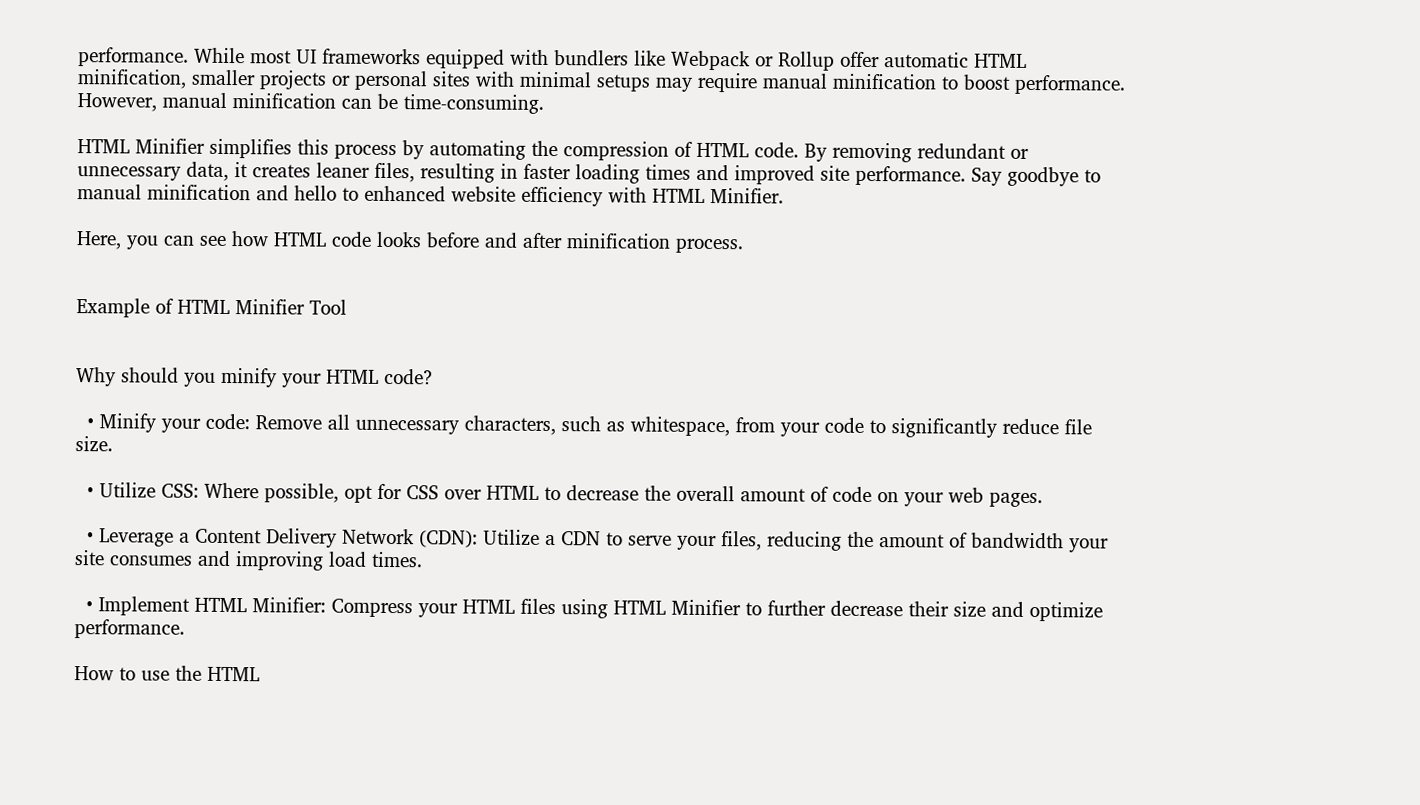performance. While most UI frameworks equipped with bundlers like Webpack or Rollup offer automatic HTML minification, smaller projects or personal sites with minimal setups may require manual minification to boost performance. However, manual minification can be time-consuming.

HTML Minifier simplifies this process by automating the compression of HTML code. By removing redundant or unnecessary data, it creates leaner files, resulting in faster loading times and improved site performance. Say goodbye to manual minification and hello to enhanced website efficiency with HTML Minifier.

Here, you can see how HTML code looks before and after minification process.


Example of HTML Minifier Tool


Why should you minify your HTML code?

  • Minify your code: Remove all unnecessary characters, such as whitespace, from your code to significantly reduce file size.

  • Utilize CSS: Where possible, opt for CSS over HTML to decrease the overall amount of code on your web pages.

  • Leverage a Content Delivery Network (CDN): Utilize a CDN to serve your files, reducing the amount of bandwidth your site consumes and improving load times.

  • Implement HTML Minifier: Compress your HTML files using HTML Minifier to further decrease their size and optimize performance.

How to use the HTML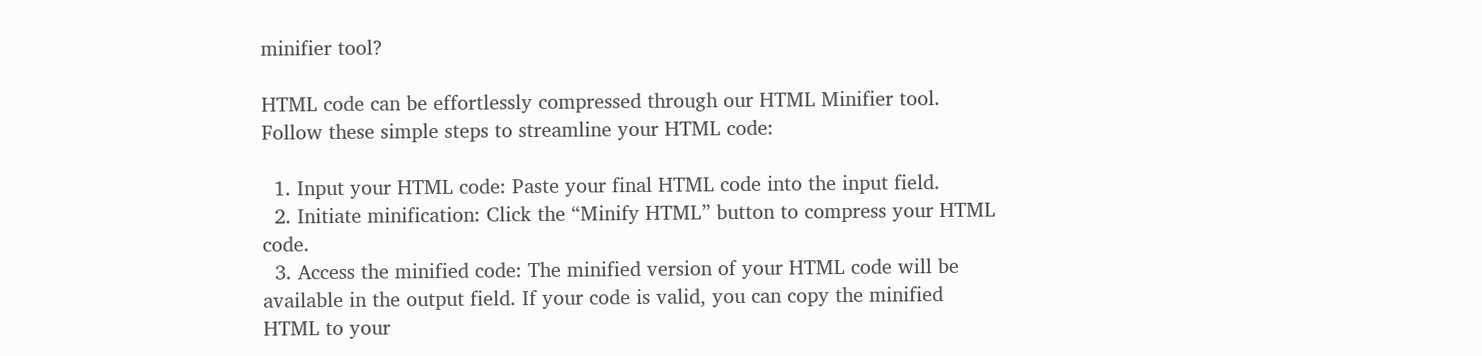minifier tool?

HTML code can be effortlessly compressed through our HTML Minifier tool. Follow these simple steps to streamline your HTML code:

  1. Input your HTML code: Paste your final HTML code into the input field.
  2. Initiate minification: Click the “Minify HTML” button to compress your HTML code.
  3. Access the minified code: The minified version of your HTML code will be available in the output field. If your code is valid, you can copy the minified HTML to your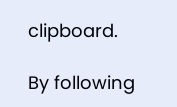clipboard.

By following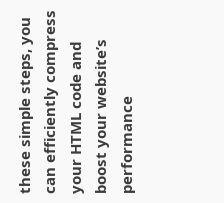these simple steps, you can efficiently compress your HTML code and boost your website’s performance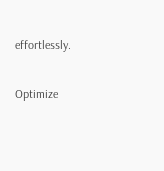effortlessly.

Optimize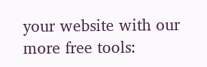your website with our more free tools: